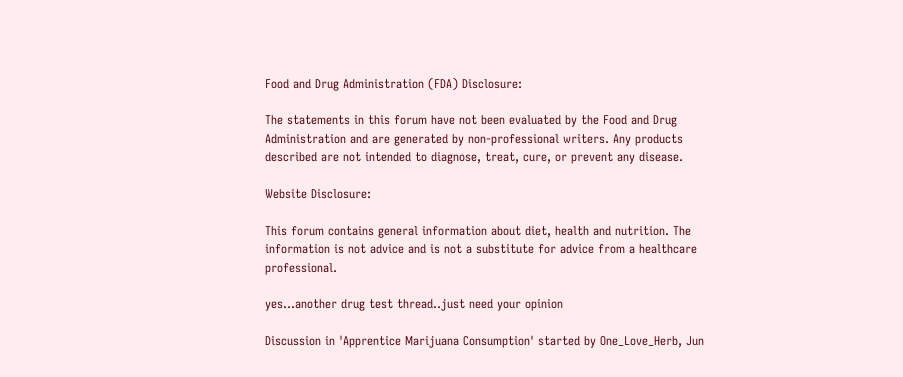Food and Drug Administration (FDA) Disclosure:

The statements in this forum have not been evaluated by the Food and Drug Administration and are generated by non-professional writers. Any products described are not intended to diagnose, treat, cure, or prevent any disease.

Website Disclosure:

This forum contains general information about diet, health and nutrition. The information is not advice and is not a substitute for advice from a healthcare professional.

yes...another drug test thread..just need your opinion

Discussion in 'Apprentice Marijuana Consumption' started by One_Love_Herb, Jun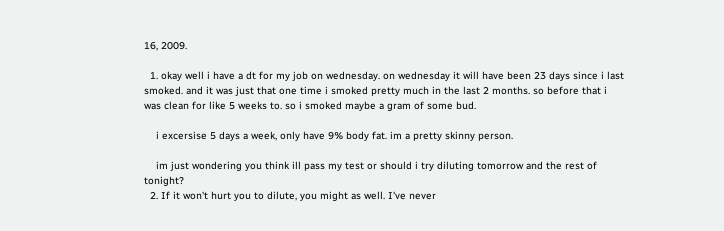16, 2009.

  1. okay well i have a dt for my job on wednesday. on wednesday it will have been 23 days since i last smoked. and it was just that one time i smoked pretty much in the last 2 months. so before that i was clean for like 5 weeks to. so i smoked maybe a gram of some bud.

    i excersise 5 days a week, only have 9% body fat. im a pretty skinny person.

    im just wondering you think ill pass my test or should i try diluting tomorrow and the rest of tonight?
  2. If it won't hurt you to dilute, you might as well. I've never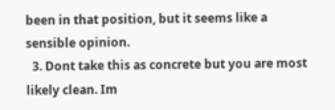been in that position, but it seems like a sensible opinion.
  3. Dont take this as concrete but you are most likely clean. Im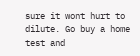sure it wont hurt to dilute. Go buy a home test and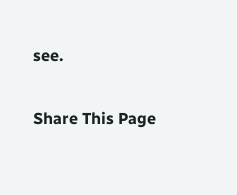see.

Share This Page